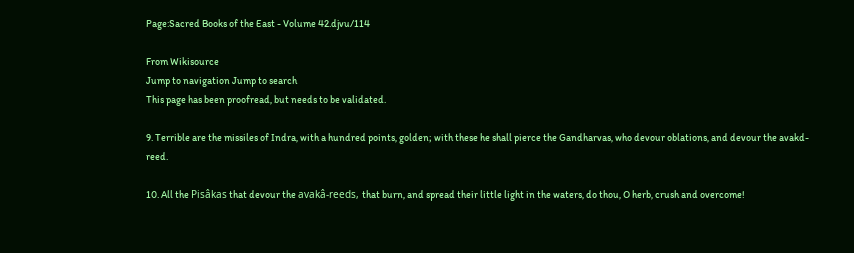Page:Sacred Books of the East - Volume 42.djvu/114

From Wikisource
Jump to navigation Jump to search
This page has been proofread, but needs to be validated.

9. Terrible are the missiles of Indra, with a hundred points, golden; with these he shall pierce the Gandharvas, who devour oblations, and devour the avakd-reed.

10. All the Pisâkas that devour the avakâ-reeds, that burn, and spread their little light in the waters, do thou, O herb, crush and overcome!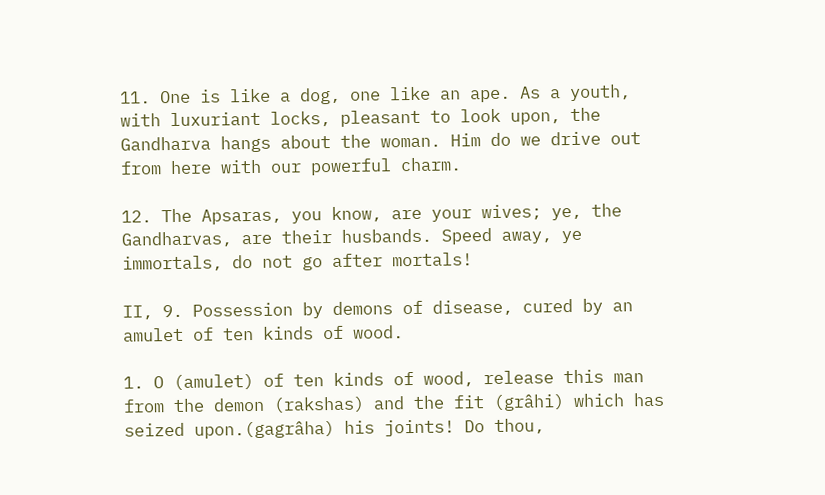11. One is like a dog, one like an ape. As a youth, with luxuriant locks, pleasant to look upon, the Gandharva hangs about the woman. Him do we drive out from here with our powerful charm.

12. The Apsaras, you know, are your wives; ye, the Gandharvas, are their husbands. Speed away, ye immortals, do not go after mortals!

II, 9. Possession by demons of disease, cured by an amulet of ten kinds of wood.

1. O (amulet) of ten kinds of wood, release this man from the demon (rakshas) and the fit (grâhi) which has seized upon.(gagrâha) his joints! Do thou,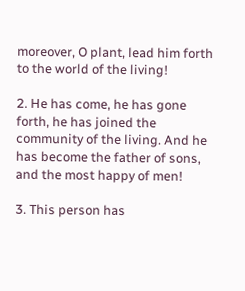moreover, O plant, lead him forth to the world of the living!

2. He has come, he has gone forth, he has joined the community of the living. And he has become the father of sons, and the most happy of men!

3. This person has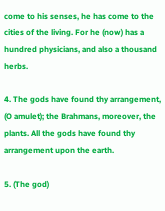come to his senses, he has come to the cities of the living. For he (now) has a hundred physicians, and also a thousand herbs.

4. The gods have found thy arrangement, (O amulet); the Brahmans, moreover, the plants. All the gods have found thy arrangement upon the earth.

5. (The god)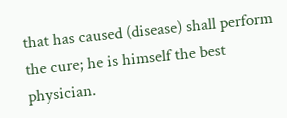that has caused (disease) shall perform the cure; he is himself the best physician.